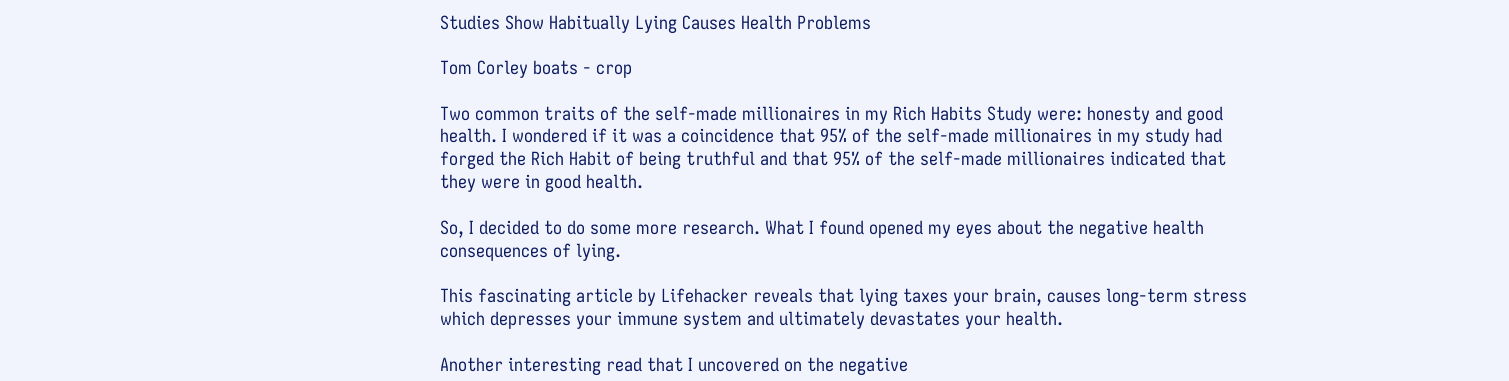Studies Show Habitually Lying Causes Health Problems

Tom Corley boats - crop

Two common traits of the self-made millionaires in my Rich Habits Study were: honesty and good health. I wondered if it was a coincidence that 95% of the self-made millionaires in my study had forged the Rich Habit of being truthful and that 95% of the self-made millionaires indicated that they were in good health.

So, I decided to do some more research. What I found opened my eyes about the negative health consequences of lying.

This fascinating article by Lifehacker reveals that lying taxes your brain, causes long-term stress which depresses your immune system and ultimately devastates your health.

Another interesting read that I uncovered on the negative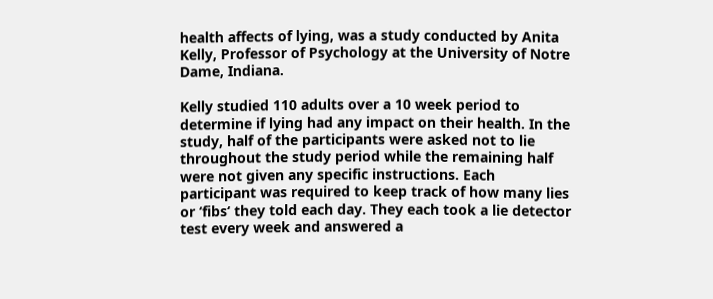health affects of lying, was a study conducted by Anita Kelly, Professor of Psychology at the University of Notre Dame, Indiana.

Kelly studied 110 adults over a 10 week period to determine if lying had any impact on their health. In the study, half of the participants were asked not to lie throughout the study period while the remaining half were not given any specific instructions. Each participant was required to keep track of how many lies or ‘fibs‘ they told each day. They each took a lie detector test every week and answered a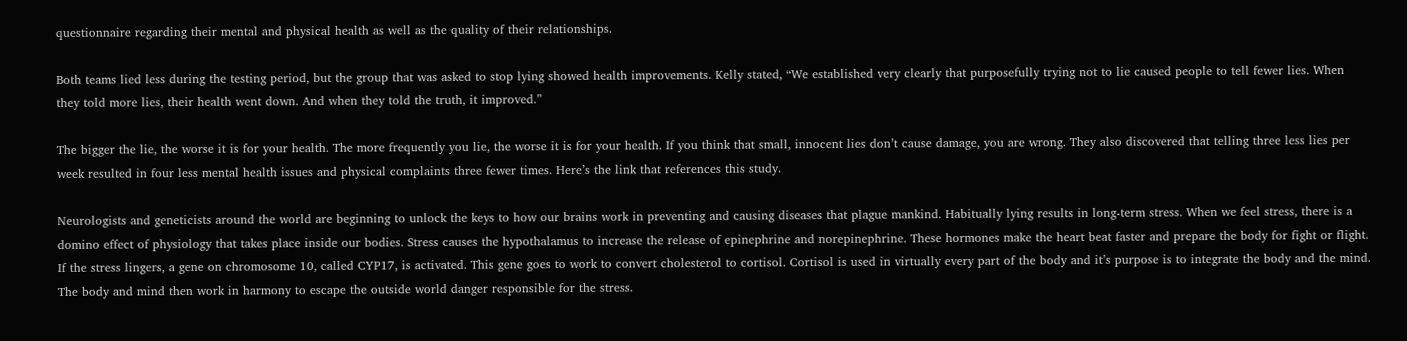questionnaire regarding their mental and physical health as well as the quality of their relationships.

Both teams lied less during the testing period, but the group that was asked to stop lying showed health improvements. Kelly stated, “We established very clearly that purposefully trying not to lie caused people to tell fewer lies. When they told more lies, their health went down. And when they told the truth, it improved.”

The bigger the lie, the worse it is for your health. The more frequently you lie, the worse it is for your health. If you think that small, innocent lies don’t cause damage, you are wrong. They also discovered that telling three less lies per week resulted in four less mental health issues and physical complaints three fewer times. Here’s the link that references this study.

Neurologists and geneticists around the world are beginning to unlock the keys to how our brains work in preventing and causing diseases that plague mankind. Habitually lying results in long-term stress. When we feel stress, there is a domino effect of physiology that takes place inside our bodies. Stress causes the hypothalamus to increase the release of epinephrine and norepinephrine. These hormones make the heart beat faster and prepare the body for fight or flight. If the stress lingers, a gene on chromosome 10, called CYP17, is activated. This gene goes to work to convert cholesterol to cortisol. Cortisol is used in virtually every part of the body and it’s purpose is to integrate the body and the mind. The body and mind then work in harmony to escape the outside world danger responsible for the stress.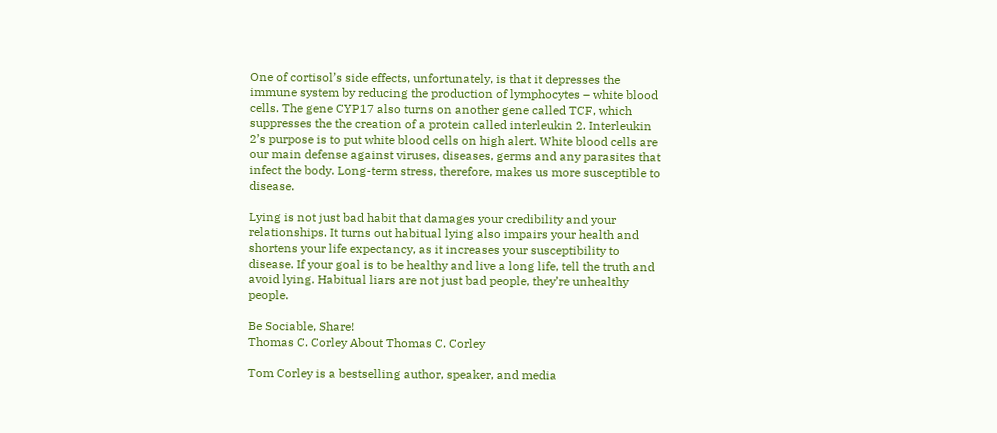One of cortisol’s side effects, unfortunately, is that it depresses the immune system by reducing the production of lymphocytes – white blood cells. The gene CYP17 also turns on another gene called TCF, which suppresses the the creation of a protein called interleukin 2. Interleukin 2’s purpose is to put white blood cells on high alert. White blood cells are our main defense against viruses, diseases, germs and any parasites that infect the body. Long-term stress, therefore, makes us more susceptible to disease.

Lying is not just bad habit that damages your credibility and your relationships. It turns out habitual lying also impairs your health and shortens your life expectancy, as it increases your susceptibility to disease. If your goal is to be healthy and live a long life, tell the truth and avoid lying. Habitual liars are not just bad people, they’re unhealthy people.

Be Sociable, Share!
Thomas C. Corley About Thomas C. Corley

Tom Corley is a bestselling author, speaker, and media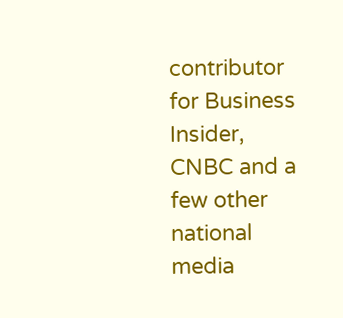contributor for Business Insider, CNBC and a few other national media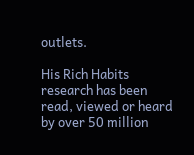outlets.

His Rich Habits research has been read, viewed or heard by over 50 million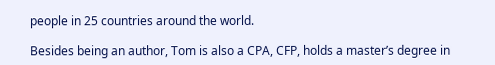people in 25 countries around the world.

Besides being an author, Tom is also a CPA, CFP, holds a master’s degree in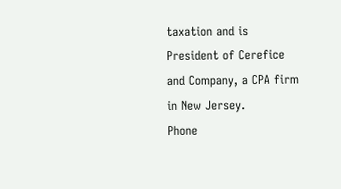taxation and is President of Cerefice and Company, a CPA firm in New Jersey.
Phone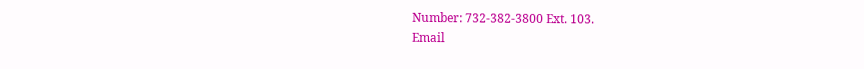Number: 732-382-3800 Ext. 103.
Email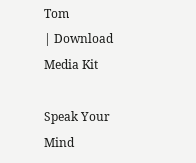Tom
| Download Media Kit

Speak Your Mind